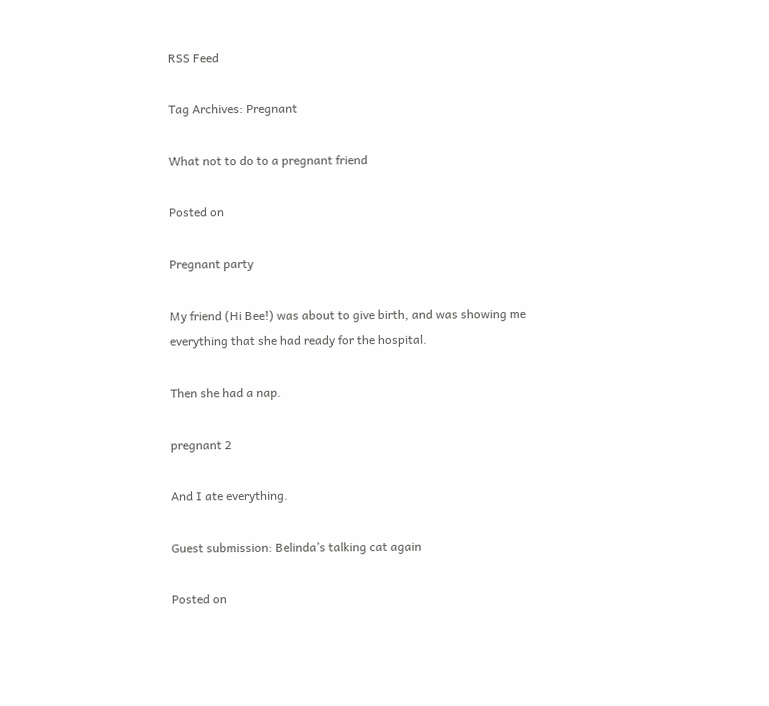RSS Feed

Tag Archives: Pregnant

What not to do to a pregnant friend

Posted on

Pregnant party

My friend (Hi Bee!) was about to give birth, and was showing me everything that she had ready for the hospital.

Then she had a nap.

pregnant 2

And I ate everything.

Guest submission: Belinda’s talking cat again

Posted on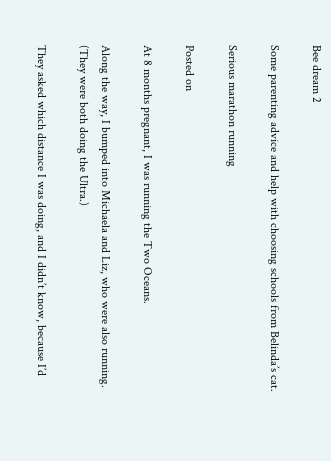Bee dream 2

Some parenting advice and help with choosing schools from Belinda’s cat.

Serious marathon running

Posted on

At 8 months pregnant, I was running the Two Oceans.

Along the way, I bumped into Michaela and Liz, who were also running. (They were both doing the Ultra.)

They asked which distance I was doing, and I didn’t know, because I’d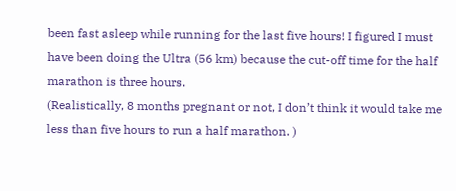been fast asleep while running for the last five hours! I figured I must have been doing the Ultra (56 km) because the cut-off time for the half marathon is three hours.
(Realistically, 8 months pregnant or not, I don’t think it would take me less than five hours to run a half marathon. )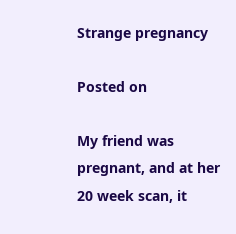Strange pregnancy

Posted on

My friend was pregnant, and at her 20 week scan, it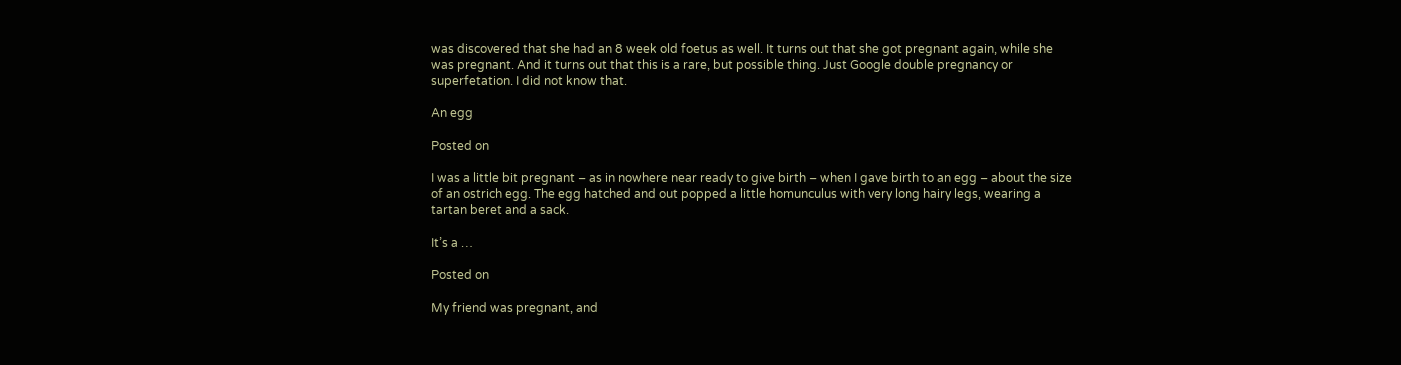was discovered that she had an 8 week old foetus as well. It turns out that she got pregnant again, while she was pregnant. And it turns out that this is a rare, but possible thing. Just Google double pregnancy or superfetation. I did not know that.

An egg

Posted on

I was a little bit pregnant – as in nowhere near ready to give birth – when I gave birth to an egg – about the size of an ostrich egg. The egg hatched and out popped a little homunculus with very long hairy legs, wearing a tartan beret and a sack.

It’s a …

Posted on

My friend was pregnant, and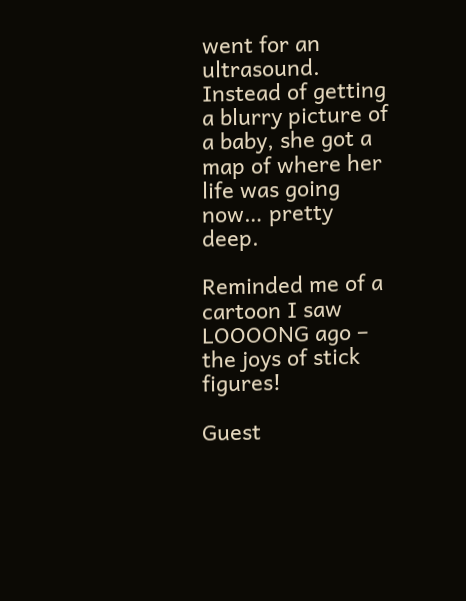went for an ultrasound. Instead of getting a blurry picture of a baby, she got a map of where her life was going now… pretty deep.

Reminded me of a cartoon I saw LOOOONG ago – the joys of stick figures!

Guest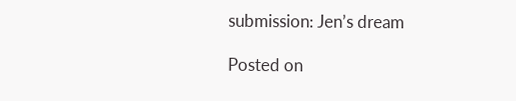submission: Jen’s dream

Posted on